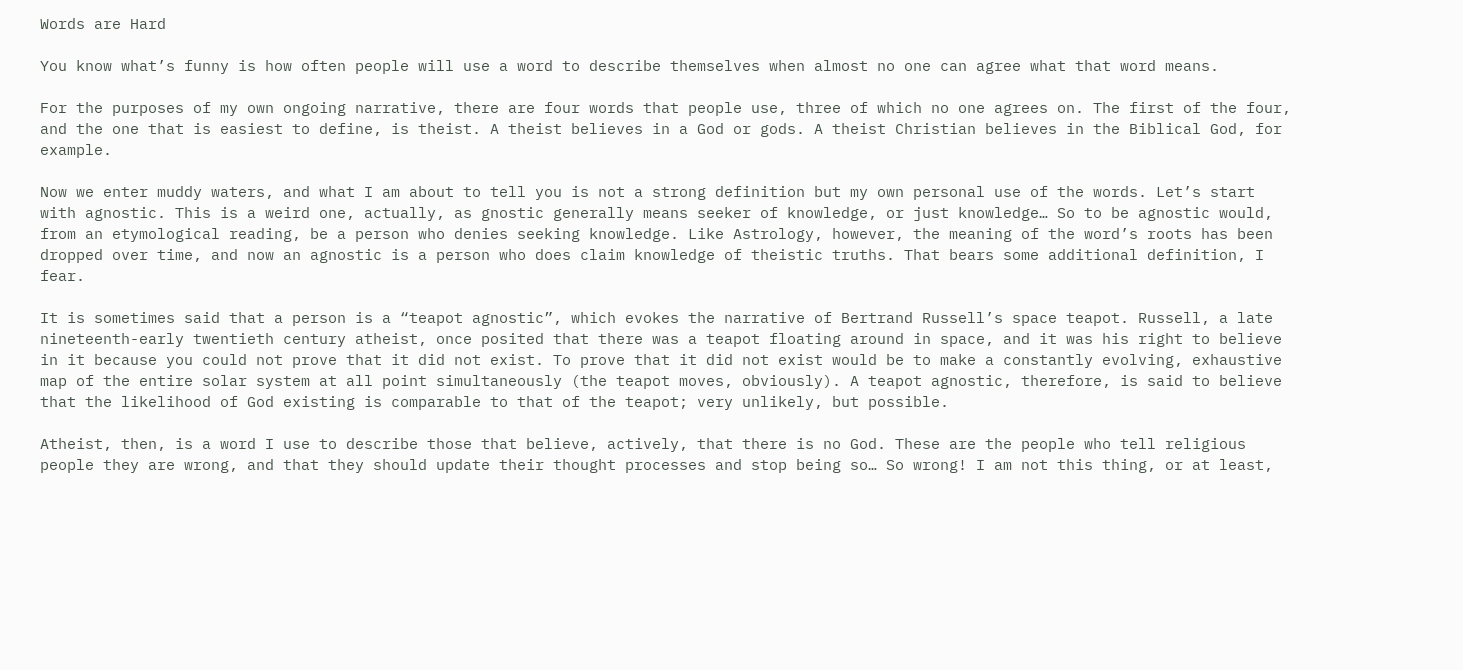Words are Hard

You know what’s funny is how often people will use a word to describe themselves when almost no one can agree what that word means.

For the purposes of my own ongoing narrative, there are four words that people use, three of which no one agrees on. The first of the four, and the one that is easiest to define, is theist. A theist believes in a God or gods. A theist Christian believes in the Biblical God, for example.

Now we enter muddy waters, and what I am about to tell you is not a strong definition but my own personal use of the words. Let’s start with agnostic. This is a weird one, actually, as gnostic generally means seeker of knowledge, or just knowledge… So to be agnostic would, from an etymological reading, be a person who denies seeking knowledge. Like Astrology, however, the meaning of the word’s roots has been dropped over time, and now an agnostic is a person who does claim knowledge of theistic truths. That bears some additional definition, I fear.

It is sometimes said that a person is a “teapot agnostic”, which evokes the narrative of Bertrand Russell’s space teapot. Russell, a late nineteenth-early twentieth century atheist, once posited that there was a teapot floating around in space, and it was his right to believe in it because you could not prove that it did not exist. To prove that it did not exist would be to make a constantly evolving, exhaustive map of the entire solar system at all point simultaneously (the teapot moves, obviously). A teapot agnostic, therefore, is said to believe that the likelihood of God existing is comparable to that of the teapot; very unlikely, but possible.

Atheist, then, is a word I use to describe those that believe, actively, that there is no God. These are the people who tell religious people they are wrong, and that they should update their thought processes and stop being so… So wrong! I am not this thing, or at least,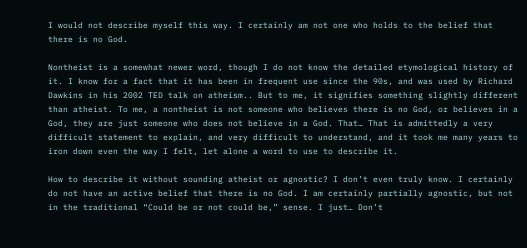I would not describe myself this way. I certainly am not one who holds to the belief that there is no God.

Nontheist is a somewhat newer word, though I do not know the detailed etymological history of it. I know for a fact that it has been in frequent use since the 90s, and was used by Richard Dawkins in his 2002 TED talk on atheism.. But to me, it signifies something slightly different than atheist. To me, a nontheist is not someone who believes there is no God, or believes in a God, they are just someone who does not believe in a God. That… That is admittedly a very difficult statement to explain, and very difficult to understand, and it took me many years to iron down even the way I felt, let alone a word to use to describe it.

How to describe it without sounding atheist or agnostic? I don’t even truly know. I certainly do not have an active belief that there is no God. I am certainly partially agnostic, but not in the traditional “Could be or not could be,” sense. I just… Don’t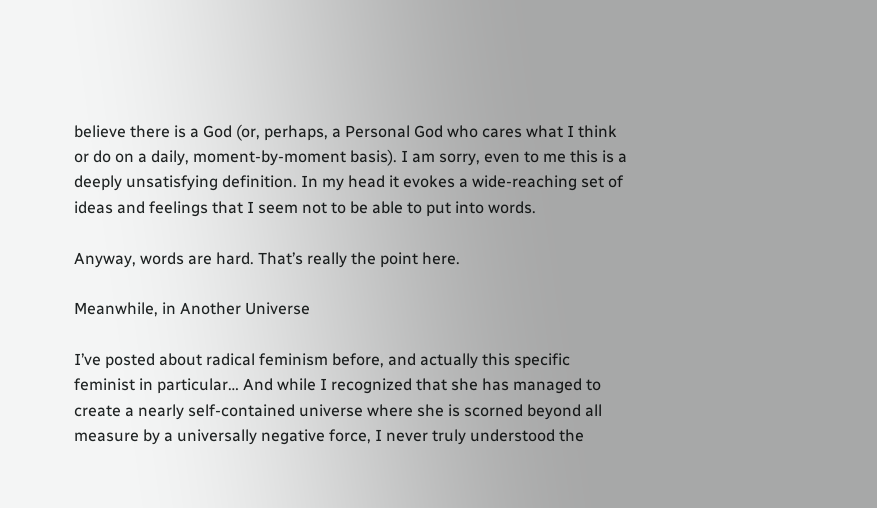believe there is a God (or, perhaps, a Personal God who cares what I think or do on a daily, moment-by-moment basis). I am sorry, even to me this is a deeply unsatisfying definition. In my head it evokes a wide-reaching set of ideas and feelings that I seem not to be able to put into words.

Anyway, words are hard. That’s really the point here.

Meanwhile, in Another Universe

I’ve posted about radical feminism before, and actually this specific feminist in particular… And while I recognized that she has managed to create a nearly self-contained universe where she is scorned beyond all measure by a universally negative force, I never truly understood the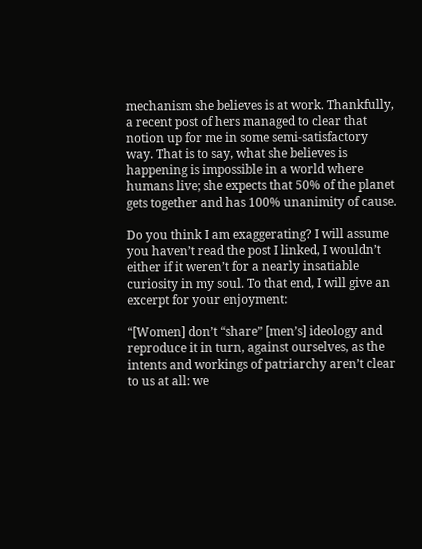mechanism she believes is at work. Thankfully, a recent post of hers managed to clear that notion up for me in some semi-satisfactory way. That is to say, what she believes is happening is impossible in a world where humans live; she expects that 50% of the planet gets together and has 100% unanimity of cause.

Do you think I am exaggerating? I will assume you haven’t read the post I linked, I wouldn’t either if it weren’t for a nearly insatiable curiosity in my soul. To that end, I will give an excerpt for your enjoyment:

“[Women] don’t “share” [men’s] ideology and reproduce it in turn, against ourselves, as the intents and workings of patriarchy aren’t clear to us at all: we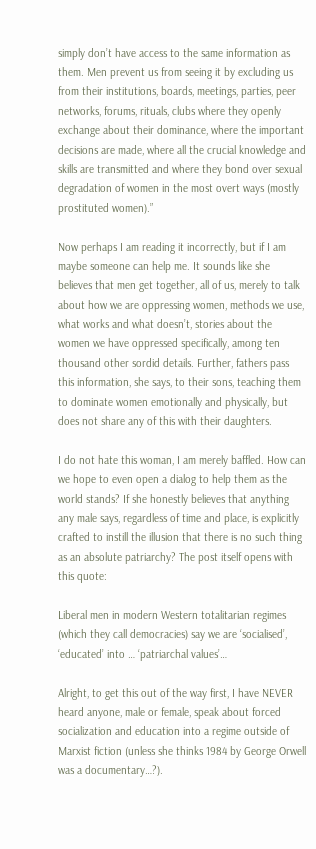simply don’t have access to the same information as them. Men prevent us from seeing it by excluding us from their institutions, boards, meetings, parties, peer networks, forums, rituals, clubs where they openly exchange about their dominance, where the important decisions are made, where all the crucial knowledge and skills are transmitted and where they bond over sexual degradation of women in the most overt ways (mostly prostituted women).”

Now perhaps I am reading it incorrectly, but if I am maybe someone can help me. It sounds like she believes that men get together, all of us, merely to talk about how we are oppressing women, methods we use, what works and what doesn’t, stories about the women we have oppressed specifically, among ten thousand other sordid details. Further, fathers pass this information, she says, to their sons, teaching them to dominate women emotionally and physically, but does not share any of this with their daughters.

I do not hate this woman, I am merely baffled. How can we hope to even open a dialog to help them as the world stands? If she honestly believes that anything any male says, regardless of time and place, is explicitly crafted to instill the illusion that there is no such thing as an absolute patriarchy? The post itself opens with this quote:

Liberal men in modern Western totalitarian regimes (which they call democracies) say we are ‘socialised’, ‘educated’ into … ‘patriarchal values’…

Alright, to get this out of the way first, I have NEVER heard anyone, male or female, speak about forced socialization and education into a regime outside of Marxist fiction (unless she thinks 1984 by George Orwell was a documentary…?).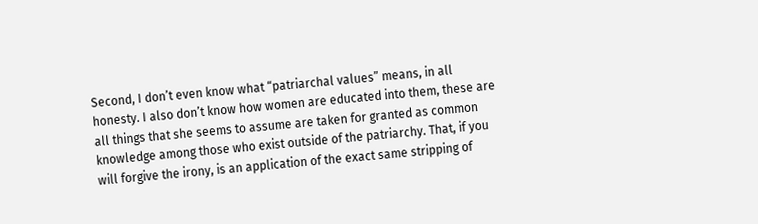Second, I don’t even know what “patriarchal values” means, in all honesty. I also don’t know how women are educated into them, these are all things that she seems to assume are taken for granted as common knowledge among those who exist outside of the patriarchy. That, if you will forgive the irony, is an application of the exact same stripping of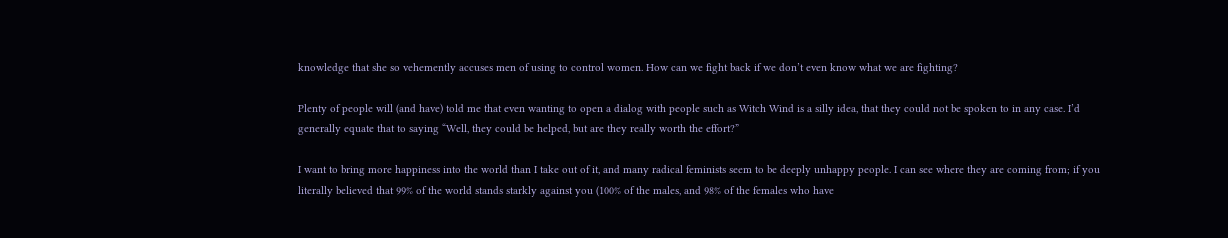knowledge that she so vehemently accuses men of using to control women. How can we fight back if we don’t even know what we are fighting?

Plenty of people will (and have) told me that even wanting to open a dialog with people such as Witch Wind is a silly idea, that they could not be spoken to in any case. I’d generally equate that to saying “Well, they could be helped, but are they really worth the effort?”

I want to bring more happiness into the world than I take out of it, and many radical feminists seem to be deeply unhappy people. I can see where they are coming from; if you literally believed that 99% of the world stands starkly against you (100% of the males, and 98% of the females who have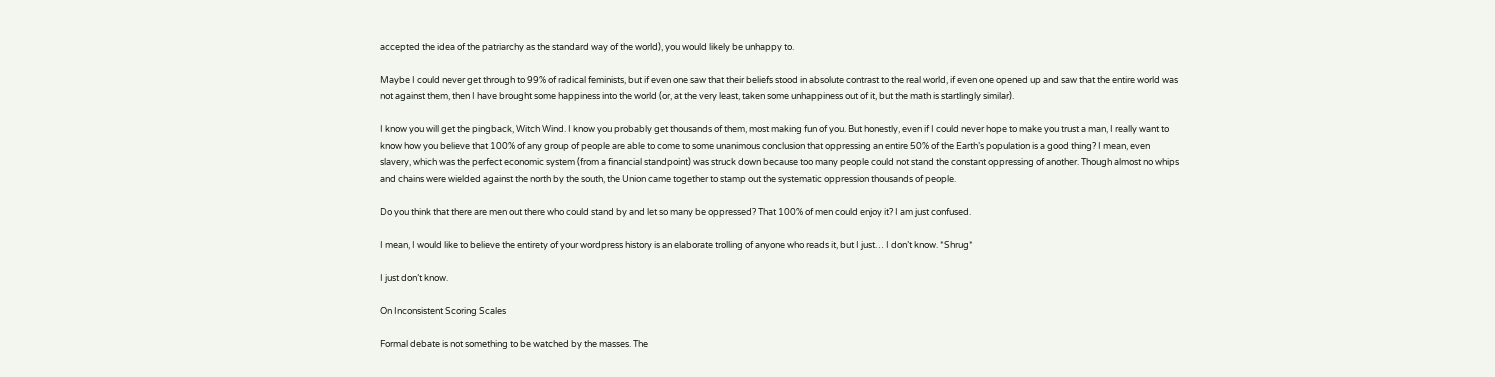accepted the idea of the patriarchy as the standard way of the world), you would likely be unhappy to.

Maybe I could never get through to 99% of radical feminists, but if even one saw that their beliefs stood in absolute contrast to the real world, if even one opened up and saw that the entire world was not against them, then I have brought some happiness into the world (or, at the very least, taken some unhappiness out of it, but the math is startlingly similar).

I know you will get the pingback, Witch Wind. I know you probably get thousands of them, most making fun of you. But honestly, even if I could never hope to make you trust a man, I really want to know how you believe that 100% of any group of people are able to come to some unanimous conclusion that oppressing an entire 50% of the Earth’s population is a good thing? I mean, even slavery, which was the perfect economic system (from a financial standpoint) was struck down because too many people could not stand the constant oppressing of another. Though almost no whips and chains were wielded against the north by the south, the Union came together to stamp out the systematic oppression thousands of people.

Do you think that there are men out there who could stand by and let so many be oppressed? That 100% of men could enjoy it? I am just confused.

I mean, I would like to believe the entirety of your wordpress history is an elaborate trolling of anyone who reads it, but I just… I don’t know. *Shrug*

I just don’t know.

On Inconsistent Scoring Scales

Formal debate is not something to be watched by the masses. The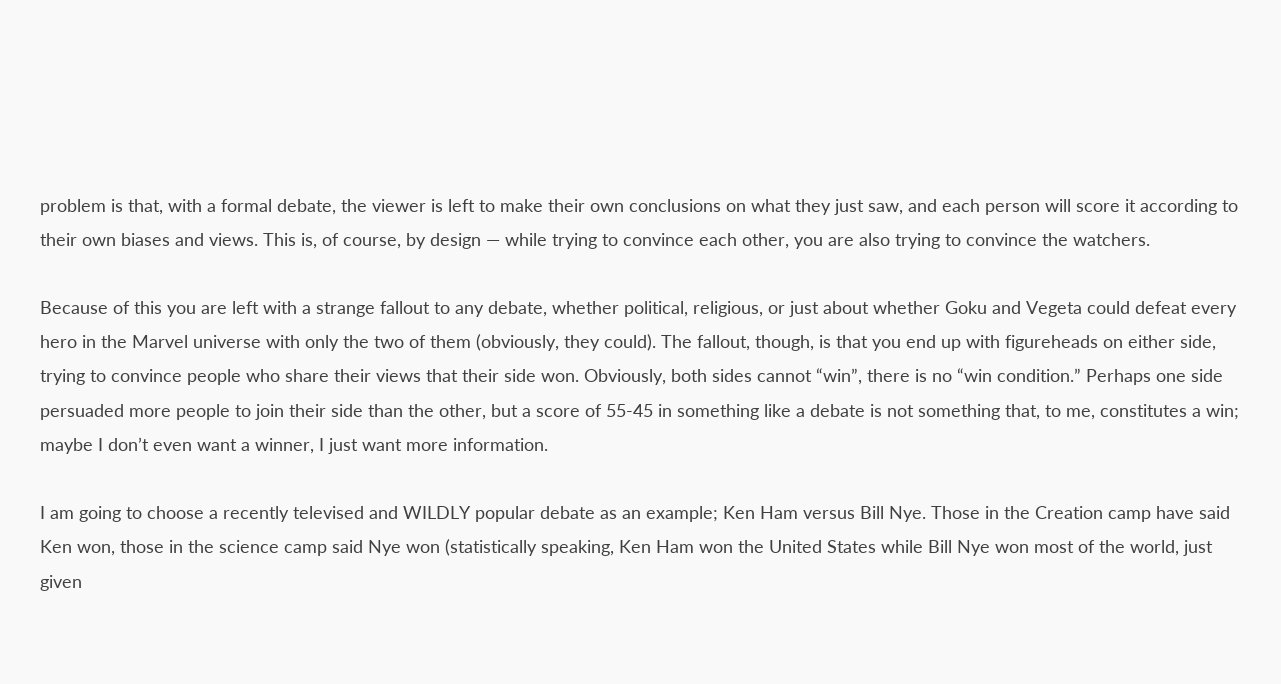problem is that, with a formal debate, the viewer is left to make their own conclusions on what they just saw, and each person will score it according to their own biases and views. This is, of course, by design — while trying to convince each other, you are also trying to convince the watchers.

Because of this you are left with a strange fallout to any debate, whether political, religious, or just about whether Goku and Vegeta could defeat every hero in the Marvel universe with only the two of them (obviously, they could). The fallout, though, is that you end up with figureheads on either side, trying to convince people who share their views that their side won. Obviously, both sides cannot “win”, there is no “win condition.” Perhaps one side persuaded more people to join their side than the other, but a score of 55-45 in something like a debate is not something that, to me, constitutes a win; maybe I don’t even want a winner, I just want more information.

I am going to choose a recently televised and WILDLY popular debate as an example; Ken Ham versus Bill Nye. Those in the Creation camp have said Ken won, those in the science camp said Nye won (statistically speaking, Ken Ham won the United States while Bill Nye won most of the world, just given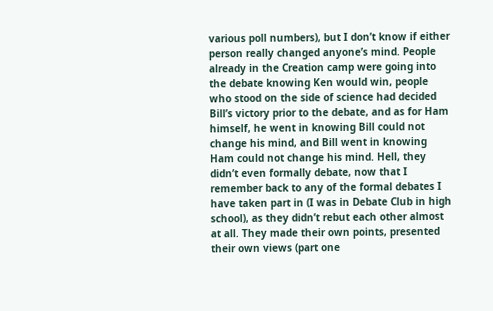various poll numbers), but I don’t know if either person really changed anyone’s mind. People already in the Creation camp were going into the debate knowing Ken would win, people who stood on the side of science had decided Bill’s victory prior to the debate, and as for Ham himself, he went in knowing Bill could not change his mind, and Bill went in knowing Ham could not change his mind. Hell, they didn’t even formally debate, now that I remember back to any of the formal debates I have taken part in (I was in Debate Club in high school), as they didn’t rebut each other almost at all. They made their own points, presented their own views (part one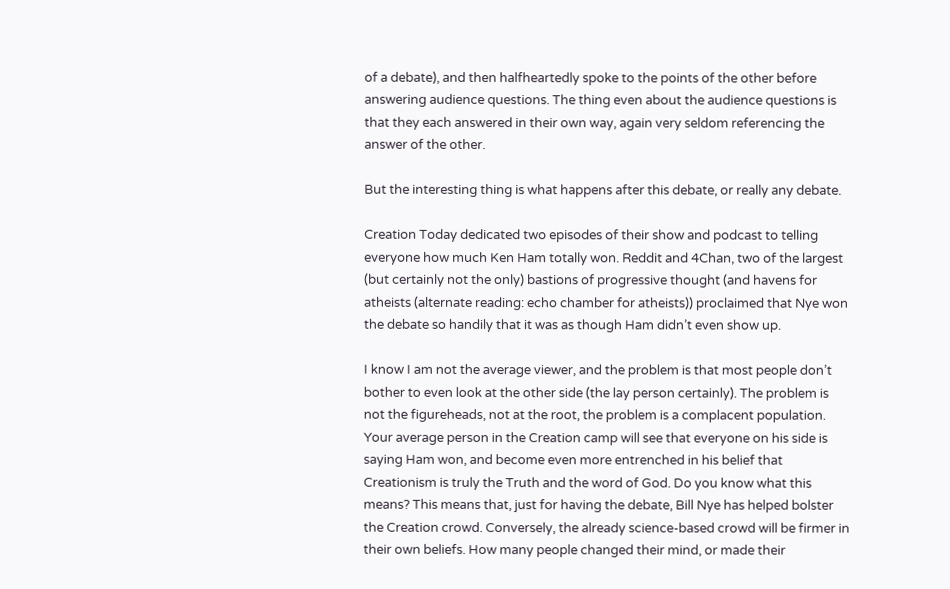of a debate), and then halfheartedly spoke to the points of the other before answering audience questions. The thing even about the audience questions is that they each answered in their own way, again very seldom referencing the answer of the other.

But the interesting thing is what happens after this debate, or really any debate.

Creation Today dedicated two episodes of their show and podcast to telling everyone how much Ken Ham totally won. Reddit and 4Chan, two of the largest (but certainly not the only) bastions of progressive thought (and havens for atheists (alternate reading: echo chamber for atheists)) proclaimed that Nye won the debate so handily that it was as though Ham didn’t even show up.

I know I am not the average viewer, and the problem is that most people don’t bother to even look at the other side (the lay person certainly). The problem is not the figureheads, not at the root, the problem is a complacent population. Your average person in the Creation camp will see that everyone on his side is saying Ham won, and become even more entrenched in his belief that Creationism is truly the Truth and the word of God. Do you know what this means? This means that, just for having the debate, Bill Nye has helped bolster the Creation crowd. Conversely, the already science-based crowd will be firmer in their own beliefs. How many people changed their mind, or made their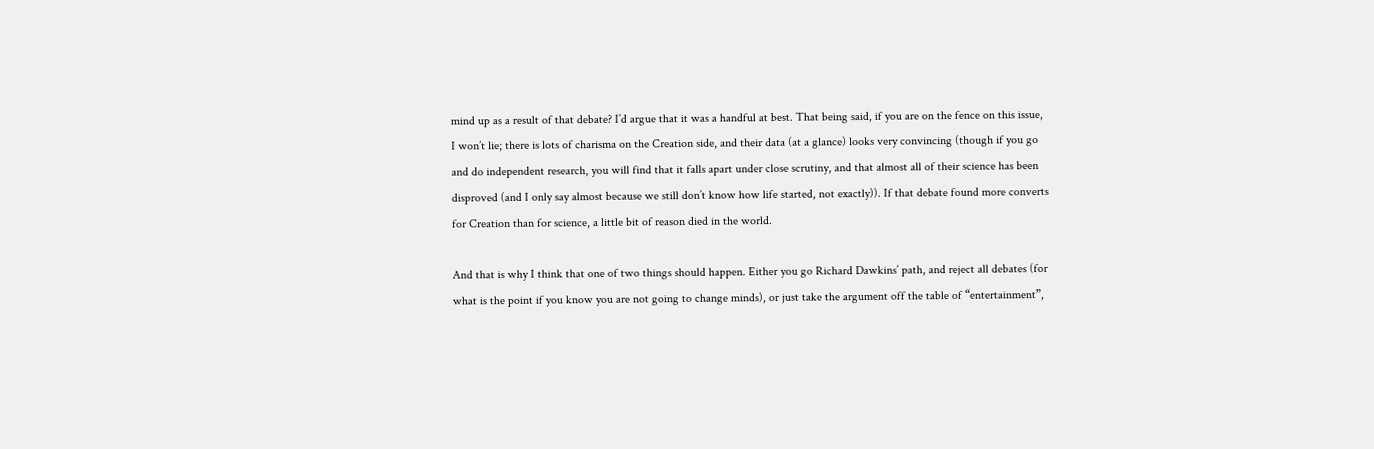mind up as a result of that debate? I’d argue that it was a handful at best. That being said, if you are on the fence on this issue, I won’t lie; there is lots of charisma on the Creation side, and their data (at a glance) looks very convincing (though if you go and do independent research, you will find that it falls apart under close scrutiny, and that almost all of their science has been disproved (and I only say almost because we still don’t know how life started, not exactly)). If that debate found more converts for Creation than for science, a little bit of reason died in the world.

And that is why I think that one of two things should happen. Either you go Richard Dawkins’ path, and reject all debates (for what is the point if you know you are not going to change minds), or just take the argument off the table of “entertainment”,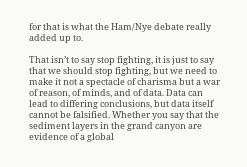for that is what the Ham/Nye debate really added up to.

That isn’t to say stop fighting, it is just to say that we should stop fighting, but we need to make it not a spectacle of charisma but a war of reason, of minds, and of data. Data can lead to differing conclusions, but data itself cannot be falsified. Whether you say that the sediment layers in the grand canyon are evidence of a global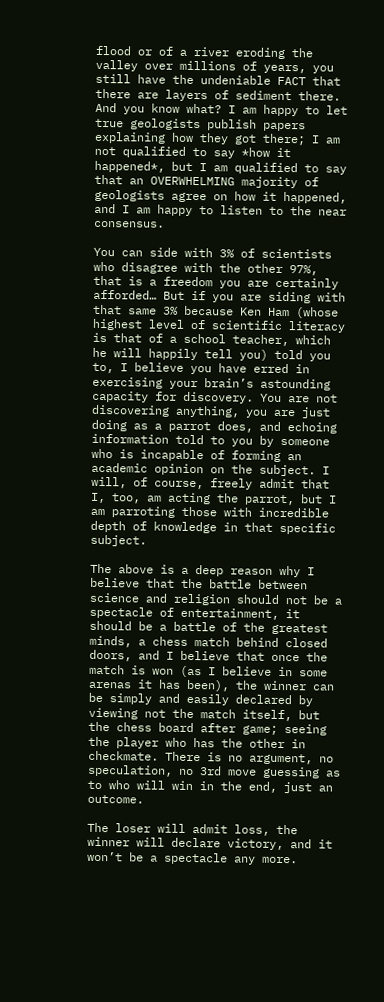flood or of a river eroding the valley over millions of years, you still have the undeniable FACT that there are layers of sediment there. And you know what? I am happy to let true geologists publish papers explaining how they got there; I am not qualified to say *how it happened*, but I am qualified to say that an OVERWHELMING majority of geologists agree on how it happened, and I am happy to listen to the near consensus.

You can side with 3% of scientists who disagree with the other 97%, that is a freedom you are certainly afforded… But if you are siding with that same 3% because Ken Ham (whose highest level of scientific literacy is that of a school teacher, which he will happily tell you) told you to, I believe you have erred in exercising your brain’s astounding capacity for discovery. You are not discovering anything, you are just doing as a parrot does, and echoing information told to you by someone who is incapable of forming an academic opinion on the subject. I will, of course, freely admit that I, too, am acting the parrot, but I am parroting those with incredible depth of knowledge in that specific subject.

The above is a deep reason why I believe that the battle between science and religion should not be a spectacle of entertainment, it should be a battle of the greatest minds, a chess match behind closed doors, and I believe that once the match is won (as I believe in some arenas it has been), the winner can be simply and easily declared by viewing not the match itself, but the chess board after game; seeing the player who has the other in checkmate. There is no argument, no speculation, no 3rd move guessing as to who will win in the end, just an outcome.

The loser will admit loss, the winner will declare victory, and it won’t be a spectacle any more.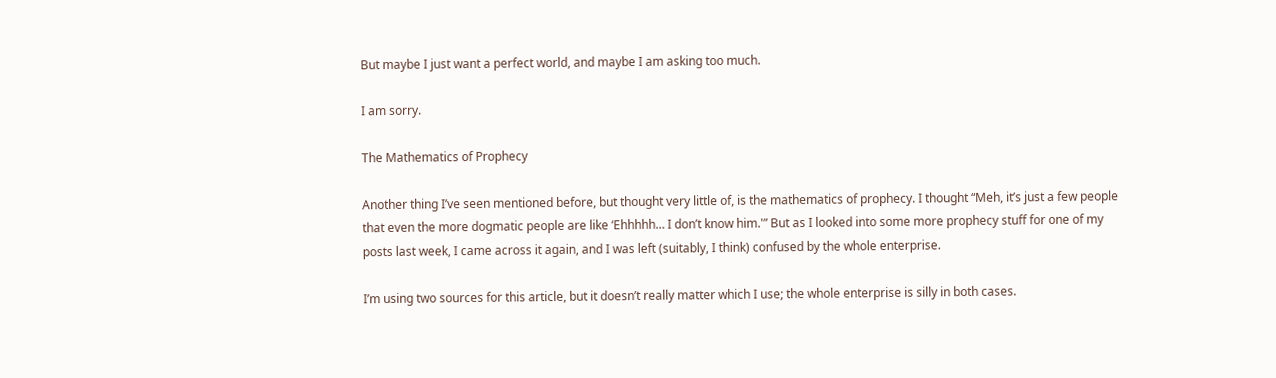But maybe I just want a perfect world, and maybe I am asking too much.

I am sorry.

The Mathematics of Prophecy

Another thing I’ve seen mentioned before, but thought very little of, is the mathematics of prophecy. I thought “Meh, it’s just a few people that even the more dogmatic people are like ‘Ehhhhh… I don’t know him.'” But as I looked into some more prophecy stuff for one of my posts last week, I came across it again, and I was left (suitably, I think) confused by the whole enterprise.

I’m using two sources for this article, but it doesn’t really matter which I use; the whole enterprise is silly in both cases.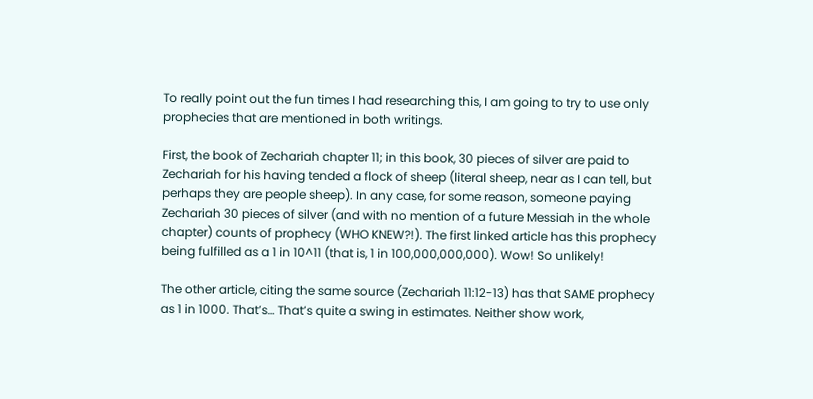To really point out the fun times I had researching this, I am going to try to use only prophecies that are mentioned in both writings.

First, the book of Zechariah chapter 11; in this book, 30 pieces of silver are paid to Zechariah for his having tended a flock of sheep (literal sheep, near as I can tell, but perhaps they are people sheep). In any case, for some reason, someone paying Zechariah 30 pieces of silver (and with no mention of a future Messiah in the whole chapter) counts of prophecy (WHO KNEW?!). The first linked article has this prophecy being fulfilled as a 1 in 10^11 (that is, 1 in 100,000,000,000). Wow! So unlikely!

The other article, citing the same source (Zechariah 11:12-13) has that SAME prophecy as 1 in 1000. That’s… That’s quite a swing in estimates. Neither show work,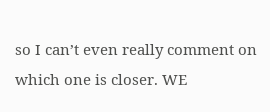so I can’t even really comment on which one is closer. WE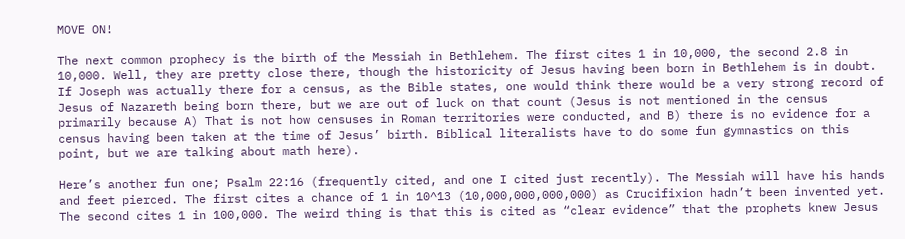MOVE ON!

The next common prophecy is the birth of the Messiah in Bethlehem. The first cites 1 in 10,000, the second 2.8 in 10,000. Well, they are pretty close there, though the historicity of Jesus having been born in Bethlehem is in doubt. If Joseph was actually there for a census, as the Bible states, one would think there would be a very strong record of Jesus of Nazareth being born there, but we are out of luck on that count (Jesus is not mentioned in the census primarily because A) That is not how censuses in Roman territories were conducted, and B) there is no evidence for a census having been taken at the time of Jesus’ birth. Biblical literalists have to do some fun gymnastics on this point, but we are talking about math here).

Here’s another fun one; Psalm 22:16 (frequently cited, and one I cited just recently). The Messiah will have his hands and feet pierced. The first cites a chance of 1 in 10^13 (10,000,000,000,000) as Crucifixion hadn’t been invented yet. The second cites 1 in 100,000. The weird thing is that this is cited as “clear evidence” that the prophets knew Jesus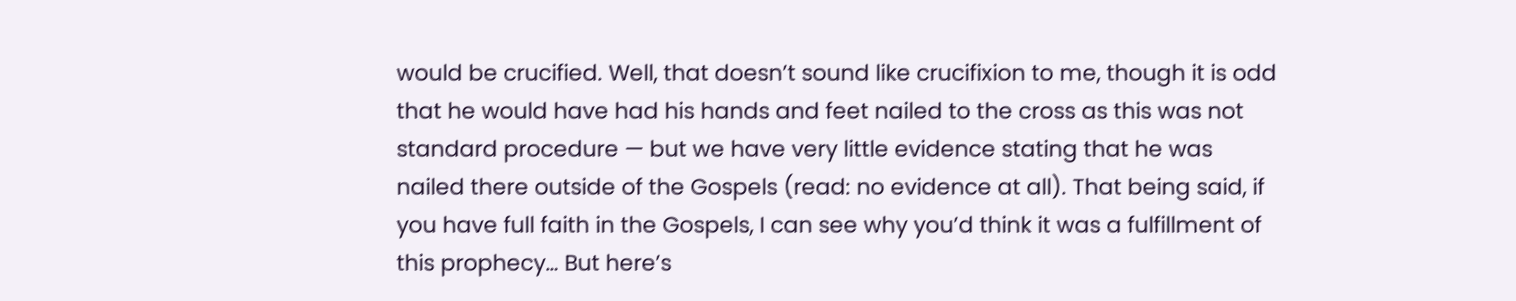would be crucified. Well, that doesn’t sound like crucifixion to me, though it is odd that he would have had his hands and feet nailed to the cross as this was not standard procedure — but we have very little evidence stating that he was nailed there outside of the Gospels (read: no evidence at all). That being said, if you have full faith in the Gospels, I can see why you’d think it was a fulfillment of this prophecy… But here’s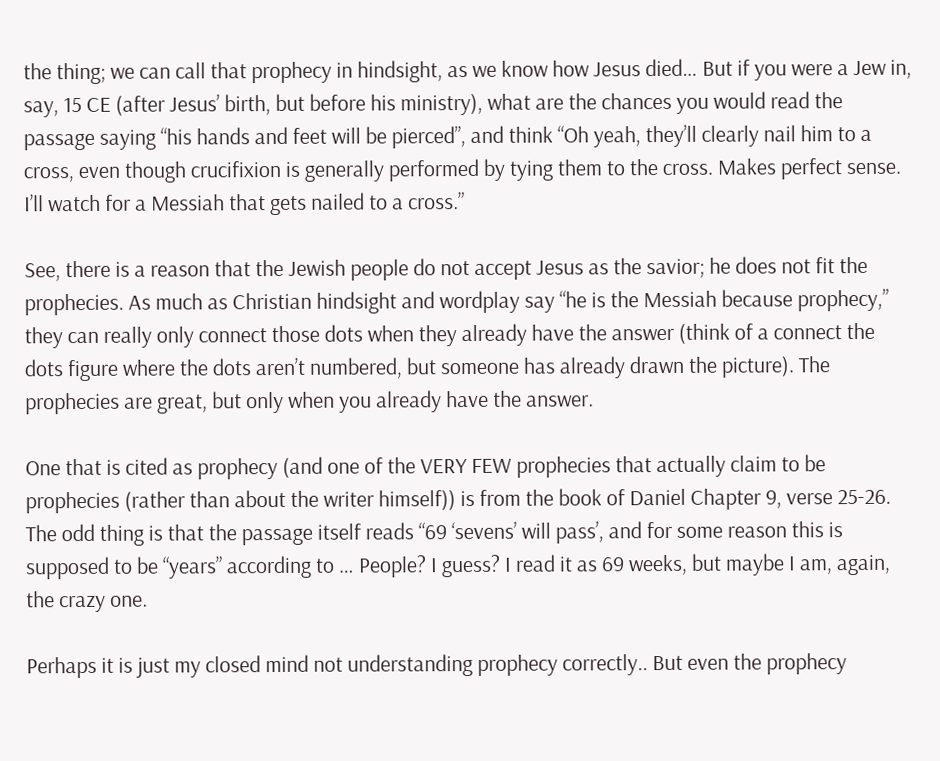the thing; we can call that prophecy in hindsight, as we know how Jesus died… But if you were a Jew in, say, 15 CE (after Jesus’ birth, but before his ministry), what are the chances you would read the passage saying “his hands and feet will be pierced”, and think “Oh yeah, they’ll clearly nail him to a cross, even though crucifixion is generally performed by tying them to the cross. Makes perfect sense. I’ll watch for a Messiah that gets nailed to a cross.”

See, there is a reason that the Jewish people do not accept Jesus as the savior; he does not fit the prophecies. As much as Christian hindsight and wordplay say “he is the Messiah because prophecy,” they can really only connect those dots when they already have the answer (think of a connect the dots figure where the dots aren’t numbered, but someone has already drawn the picture). The prophecies are great, but only when you already have the answer.

One that is cited as prophecy (and one of the VERY FEW prophecies that actually claim to be prophecies (rather than about the writer himself)) is from the book of Daniel Chapter 9, verse 25-26. The odd thing is that the passage itself reads “69 ‘sevens’ will pass’, and for some reason this is supposed to be “years” according to … People? I guess? I read it as 69 weeks, but maybe I am, again, the crazy one.

Perhaps it is just my closed mind not understanding prophecy correctly.. But even the prophecy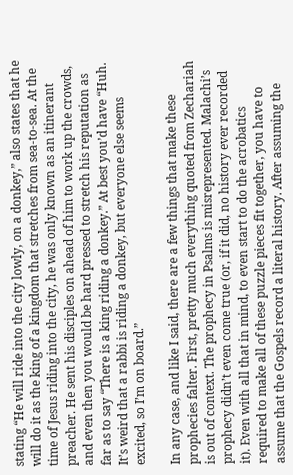stating “He will ride into the city lowly, on a donkey,” also states that he will do it as the king of a kingdom that stretches from sea-to-sea. At the time of Jesus riding into the city, he was only known as an itinerant preacher. He sent his disciples on ahead of him to work up the crowds, and even then you would be hard pressed to stretch his reputation as far as to say “There is a king riding a donkey.” At best you’d have “Huh. It’s weird that a rabbi is riding a donkey, but everyone else seems excited, so I’m on board.”

In any case, and like I said, there are a few things that make these prophecies falter. First, pretty much everything quoted from Zechariah is out of context. The prophecy in Psalms is misrepresented. Malachi’s prophecy didn’t even come true (or, if it did, no history ever recorded it). Even with all that in mind, to even start to do the acrobatics required to make all of these puzzle pieces fit together, you have to assume that the Gospels record a literal history. After assuming the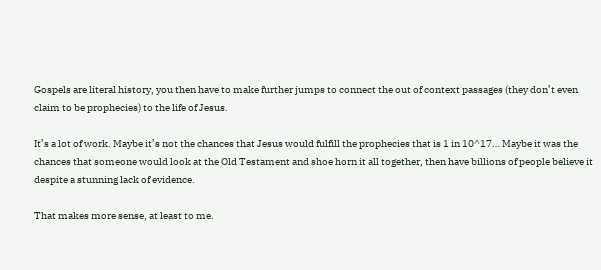Gospels are literal history, you then have to make further jumps to connect the out of context passages (they don’t even claim to be prophecies) to the life of Jesus.

It’s a lot of work. Maybe it’s not the chances that Jesus would fulfill the prophecies that is 1 in 10^17… Maybe it was the chances that someone would look at the Old Testament and shoe horn it all together, then have billions of people believe it despite a stunning lack of evidence.

That makes more sense, at least to me.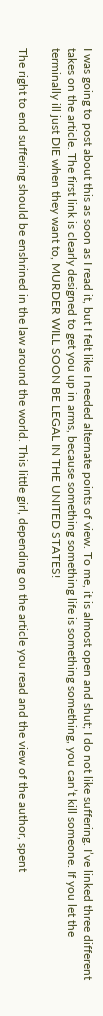I was going to post about this as soon as I read it, but I felt like I needed alternate points of view. To me, it is almost open and shut; I do not like suffering. I’ve linked three different takes on the article. The first link is clearly designed to get you up in arms, because something something life is something something, you can’t kill someone. If you let the terminally ill just DIE when they want to, MURDER WILL SOON BE LEGAL IN THE UNITED STATES!

The right to end suffering should be enshrined in the law around the world. This little girl, depending on the article you read and the view of the author, spent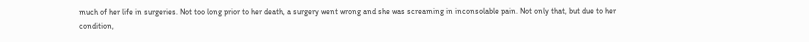much of her life in surgeries. Not too long prior to her death, a surgery went wrong and she was screaming in inconsolable pain. Not only that, but due to her condition,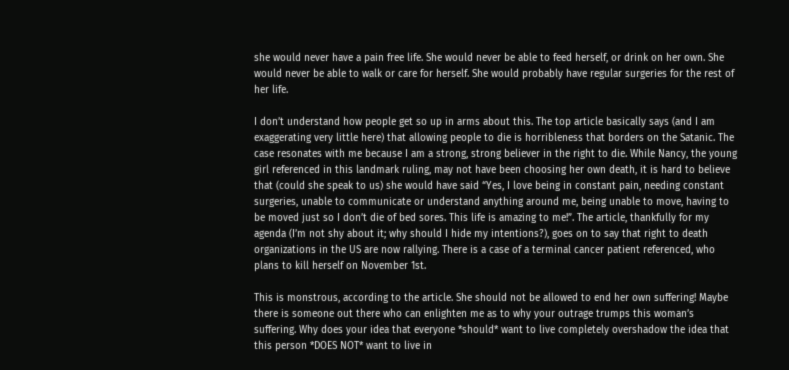she would never have a pain free life. She would never be able to feed herself, or drink on her own. She would never be able to walk or care for herself. She would probably have regular surgeries for the rest of her life.

I don’t understand how people get so up in arms about this. The top article basically says (and I am exaggerating very little here) that allowing people to die is horribleness that borders on the Satanic. The case resonates with me because I am a strong, strong believer in the right to die. While Nancy, the young girl referenced in this landmark ruling, may not have been choosing her own death, it is hard to believe that (could she speak to us) she would have said “Yes, I love being in constant pain, needing constant surgeries, unable to communicate or understand anything around me, being unable to move, having to be moved just so I don’t die of bed sores. This life is amazing to me!”. The article, thankfully for my agenda (I’m not shy about it; why should I hide my intentions?), goes on to say that right to death organizations in the US are now rallying. There is a case of a terminal cancer patient referenced, who plans to kill herself on November 1st.

This is monstrous, according to the article. She should not be allowed to end her own suffering! Maybe there is someone out there who can enlighten me as to why your outrage trumps this woman’s suffering. Why does your idea that everyone *should* want to live completely overshadow the idea that this person *DOES NOT* want to live in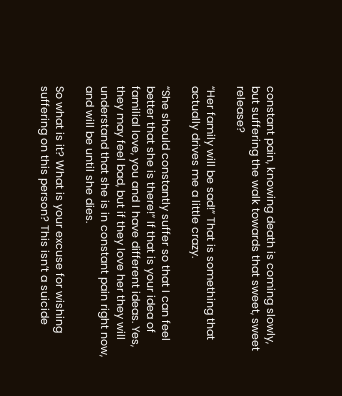constant pain, knowing death is coming slowly, but suffering the walk towards that sweet, sweet release?

“Her family will be sad!” That is something that actually drives me a little crazy.

“She should constantly suffer so that I can feel better that she is there!” If that is your idea of familial love, you and I have different ideas. Yes, they may feel bad, but if they love her they will understand that she is in constant pain right now, and will be until she dies.

So what is it? What is your excuse for wishing suffering on this person? This isn’t a suicide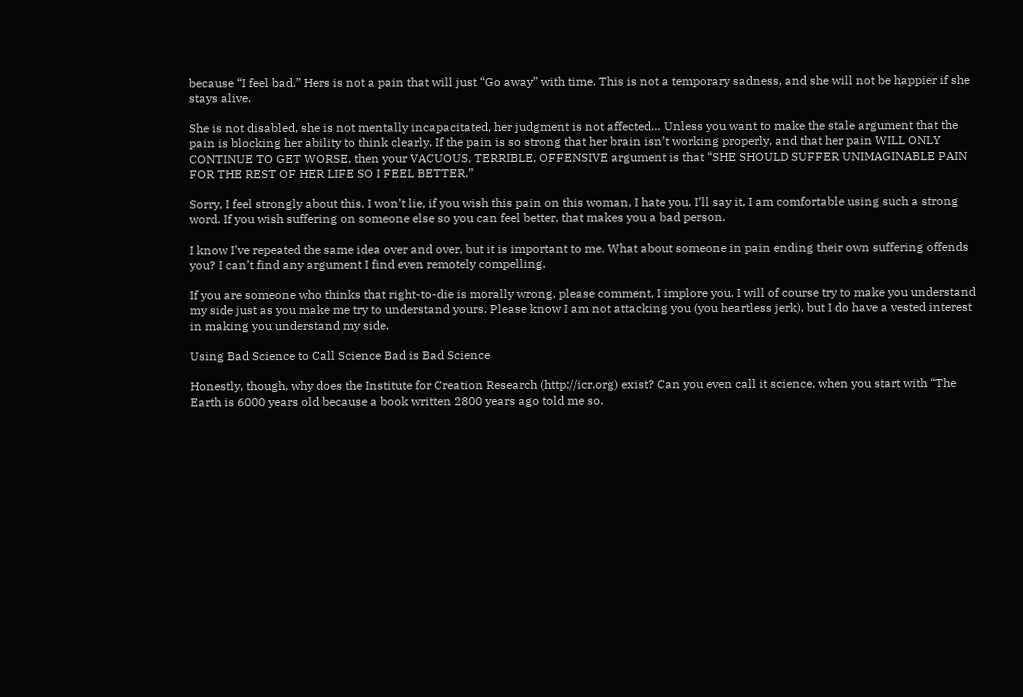because “I feel bad.” Hers is not a pain that will just “Go away” with time. This is not a temporary sadness, and she will not be happier if she stays alive.

She is not disabled, she is not mentally incapacitated, her judgment is not affected… Unless you want to make the stale argument that the pain is blocking her ability to think clearly. If the pain is so strong that her brain isn’t working properly, and that her pain WILL ONLY CONTINUE TO GET WORSE, then your VACUOUS, TERRIBLE, OFFENSIVE argument is that “SHE SHOULD SUFFER UNIMAGINABLE PAIN FOR THE REST OF HER LIFE SO I FEEL BETTER.”

Sorry, I feel strongly about this. I won’t lie, if you wish this pain on this woman, I hate you. I’ll say it, I am comfortable using such a strong word. If you wish suffering on someone else so you can feel better, that makes you a bad person.

I know I’ve repeated the same idea over and over, but it is important to me. What about someone in pain ending their own suffering offends you? I can’t find any argument I find even remotely compelling.

If you are someone who thinks that right-to-die is morally wrong, please comment, I implore you. I will of course try to make you understand my side just as you make me try to understand yours. Please know I am not attacking you (you heartless jerk), but I do have a vested interest in making you understand my side.

Using Bad Science to Call Science Bad is Bad Science

Honestly, though, why does the Institute for Creation Research (http://icr.org) exist? Can you even call it science, when you start with “The Earth is 6000 years old because a book written 2800 years ago told me so.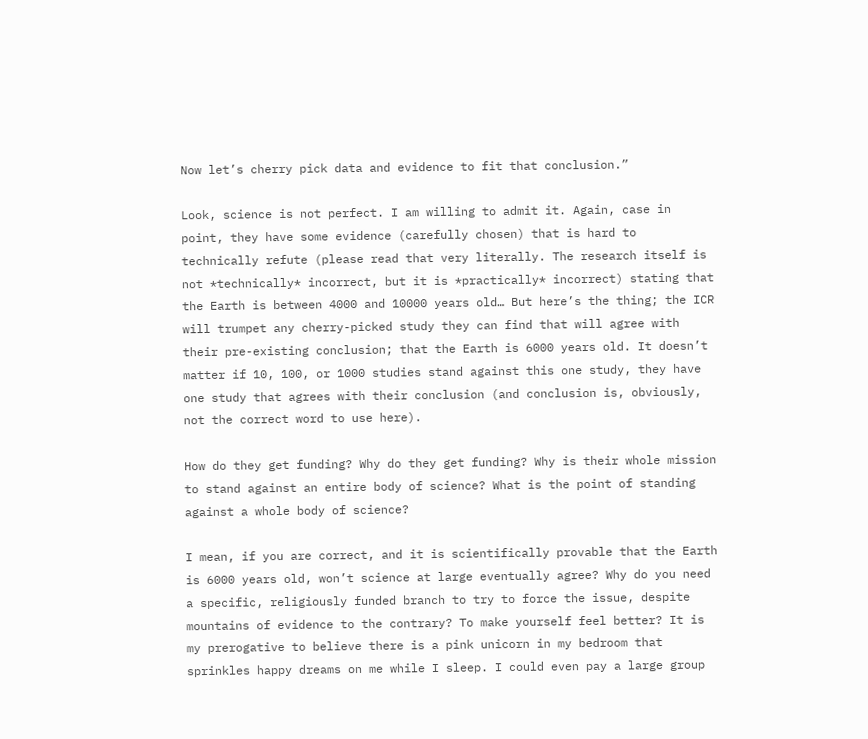Now let’s cherry pick data and evidence to fit that conclusion.”

Look, science is not perfect. I am willing to admit it. Again, case in point, they have some evidence (carefully chosen) that is hard to technically refute (please read that very literally. The research itself is not *technically* incorrect, but it is *practically* incorrect) stating that the Earth is between 4000 and 10000 years old… But here’s the thing; the ICR will trumpet any cherry-picked study they can find that will agree with their pre-existing conclusion; that the Earth is 6000 years old. It doesn’t matter if 10, 100, or 1000 studies stand against this one study, they have one study that agrees with their conclusion (and conclusion is, obviously, not the correct word to use here).

How do they get funding? Why do they get funding? Why is their whole mission to stand against an entire body of science? What is the point of standing against a whole body of science?

I mean, if you are correct, and it is scientifically provable that the Earth is 6000 years old, won’t science at large eventually agree? Why do you need a specific, religiously funded branch to try to force the issue, despite mountains of evidence to the contrary? To make yourself feel better? It is my prerogative to believe there is a pink unicorn in my bedroom that sprinkles happy dreams on me while I sleep. I could even pay a large group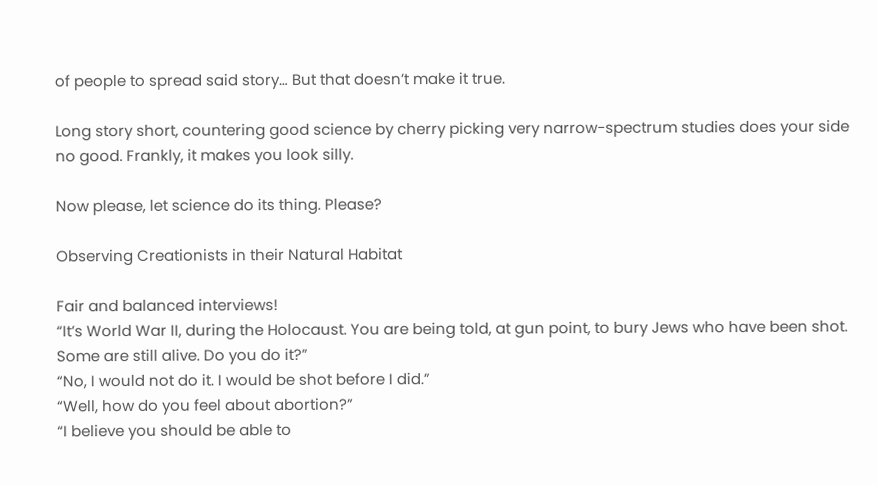of people to spread said story… But that doesn’t make it true.

Long story short, countering good science by cherry picking very narrow-spectrum studies does your side no good. Frankly, it makes you look silly.

Now please, let science do its thing. Please?

Observing Creationists in their Natural Habitat

Fair and balanced interviews!
“It’s World War II, during the Holocaust. You are being told, at gun point, to bury Jews who have been shot. Some are still alive. Do you do it?”
“No, I would not do it. I would be shot before I did.”
“Well, how do you feel about abortion?”
“I believe you should be able to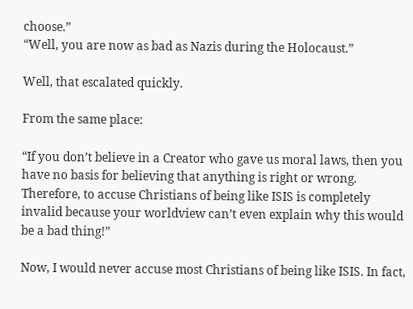choose.”
“Well, you are now as bad as Nazis during the Holocaust.”

Well, that escalated quickly.

From the same place:

“If you don’t believe in a Creator who gave us moral laws, then you have no basis for believing that anything is right or wrong. Therefore, to accuse Christians of being like ISIS is completely invalid because your worldview can’t even explain why this would be a bad thing!”

Now, I would never accuse most Christians of being like ISIS. In fact,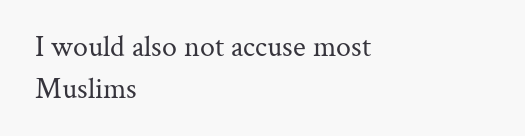I would also not accuse most Muslims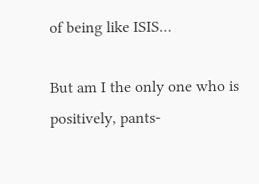of being like ISIS…

But am I the only one who is positively, pants-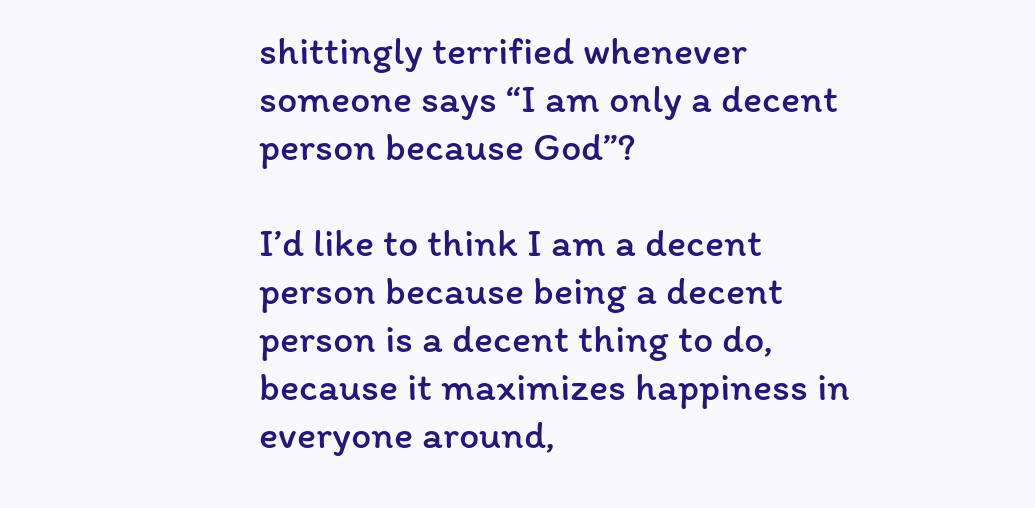shittingly terrified whenever someone says “I am only a decent person because God”?

I’d like to think I am a decent person because being a decent person is a decent thing to do, because it maximizes happiness in everyone around,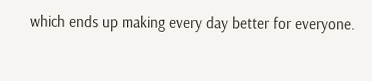which ends up making every day better for everyone.